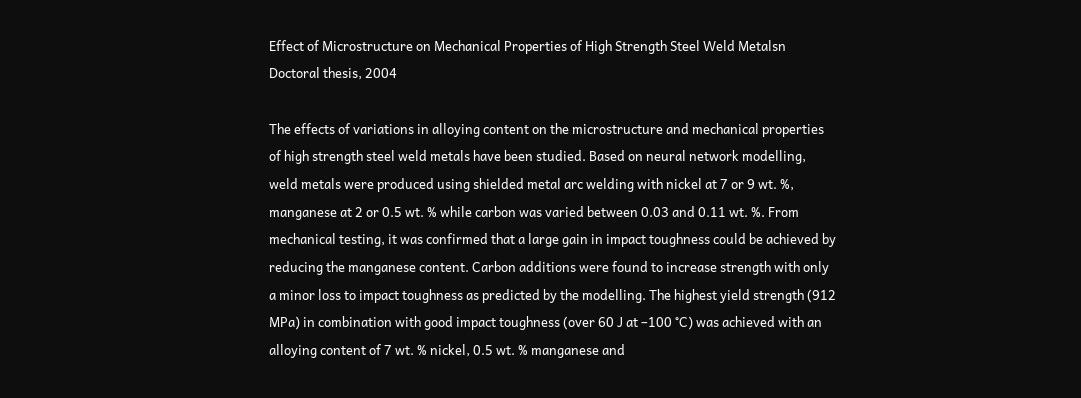Effect of Microstructure on Mechanical Properties of High Strength Steel Weld Metalsn
Doctoral thesis, 2004

The effects of variations in alloying content on the microstructure and mechanical properties of high strength steel weld metals have been studied. Based on neural network modelling, weld metals were produced using shielded metal arc welding with nickel at 7 or 9 wt. %, manganese at 2 or 0.5 wt. % while carbon was varied between 0.03 and 0.11 wt. %. From mechanical testing, it was confirmed that a large gain in impact toughness could be achieved by reducing the manganese content. Carbon additions were found to increase strength with only a minor loss to impact toughness as predicted by the modelling. The highest yield strength (912 MPa) in combination with good impact toughness (over 60 J at –100 °C) was achieved with an alloying content of 7 wt. % nickel, 0.5 wt. % manganese and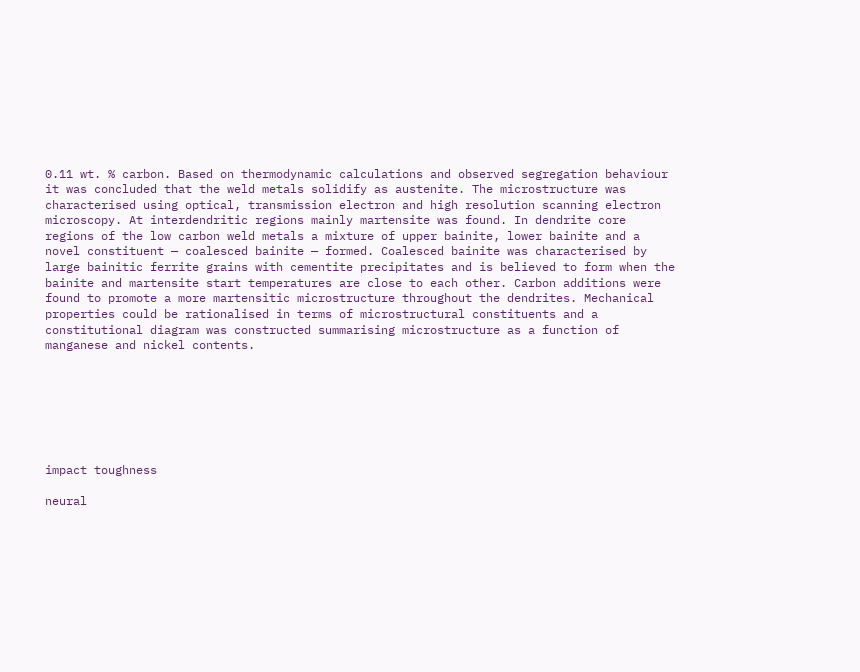0.11 wt. % carbon. Based on thermodynamic calculations and observed segregation behaviour it was concluded that the weld metals solidify as austenite. The microstructure was characterised using optical, transmission electron and high resolution scanning electron microscopy. At interdendritic regions mainly martensite was found. In dendrite core regions of the low carbon weld metals a mixture of upper bainite, lower bainite and a novel constituent — coalesced bainite — formed. Coalesced bainite was characterised by large bainitic ferrite grains with cementite precipitates and is believed to form when the bainite and martensite start temperatures are close to each other. Carbon additions were found to promote a more martensitic microstructure throughout the dendrites. Mechanical properties could be rationalised in terms of microstructural constituents and a constitutional diagram was constructed summarising microstructure as a function of manganese and nickel contents.







impact toughness

neural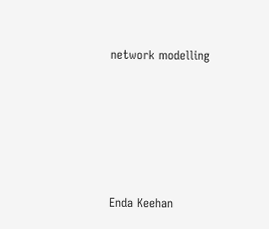network modelling






Enda Keehan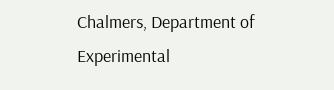Chalmers, Department of Experimental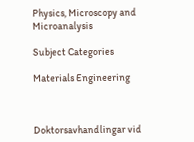Physics, Microscopy and Microanalysis

Subject Categories

Materials Engineering



Doktorsavhandlingar vid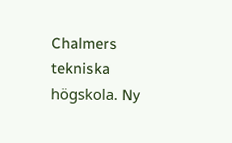Chalmers tekniska högskola. Ny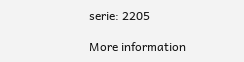serie: 2205

More information